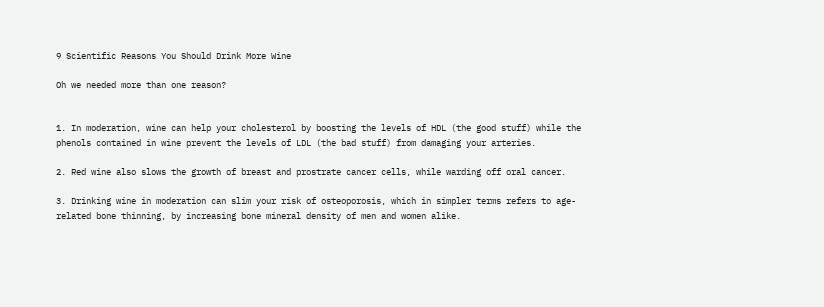9 Scientific Reasons You Should Drink More Wine

Oh we needed more than one reason?


1. In moderation, wine can help your cholesterol by boosting the levels of HDL (the good stuff) while the phenols contained in wine prevent the levels of LDL (the bad stuff) from damaging your arteries.

2. Red wine also slows the growth of breast and prostrate cancer cells, while warding off oral cancer.

3. Drinking wine in moderation can slim your risk of osteoporosis, which in simpler terms refers to age-related bone thinning, by increasing bone mineral density of men and women alike.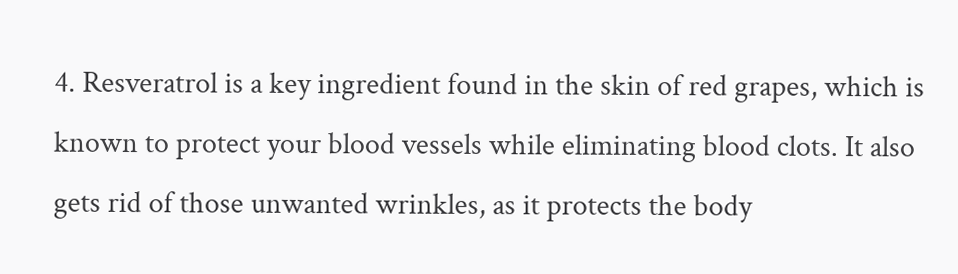4. Resveratrol is a key ingredient found in the skin of red grapes, which is known to protect your blood vessels while eliminating blood clots. It also gets rid of those unwanted wrinkles, as it protects the body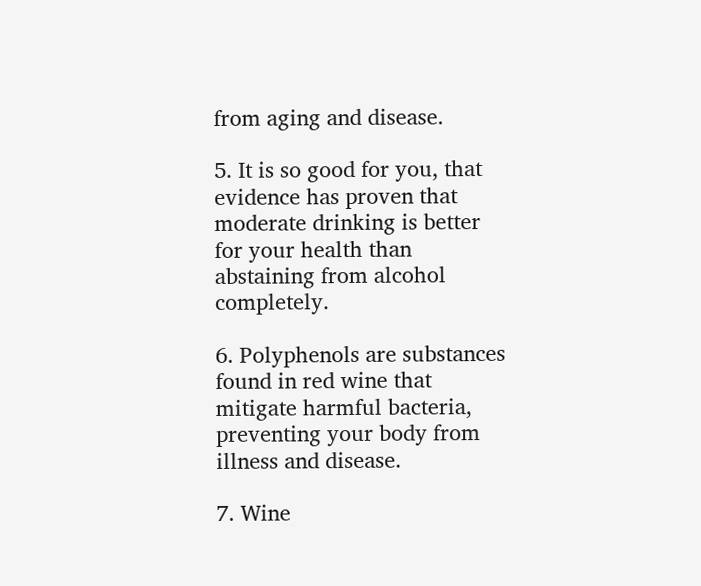from aging and disease.

5. It is so good for you, that evidence has proven that moderate drinking is better for your health than abstaining from alcohol completely.

6. Polyphenols are substances found in red wine that mitigate harmful bacteria, preventing your body from illness and disease.

7. Wine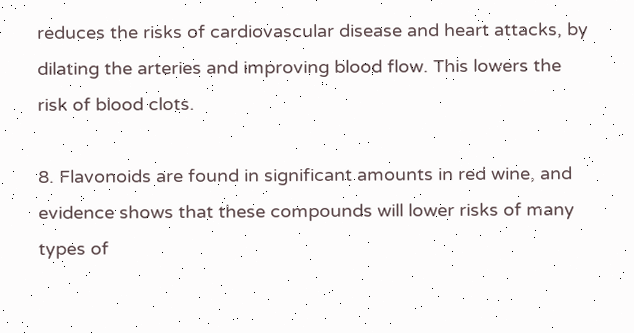reduces the risks of cardiovascular disease and heart attacks, by dilating the arteries and improving blood flow. This lowers the risk of blood clots.

8. Flavonoids are found in significant amounts in red wine, and evidence shows that these compounds will lower risks of many types of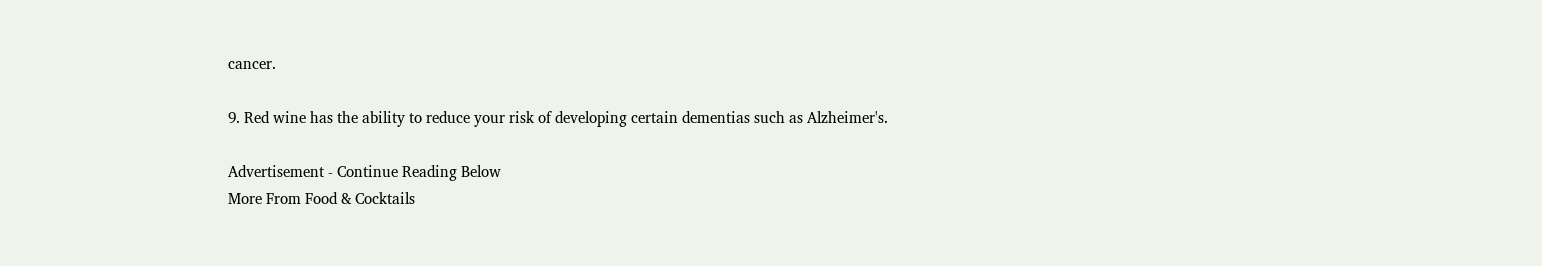cancer.

9. Red wine has the ability to reduce your risk of developing certain dementias such as Alzheimer's.

Advertisement - Continue Reading Below
More From Food & Cocktails